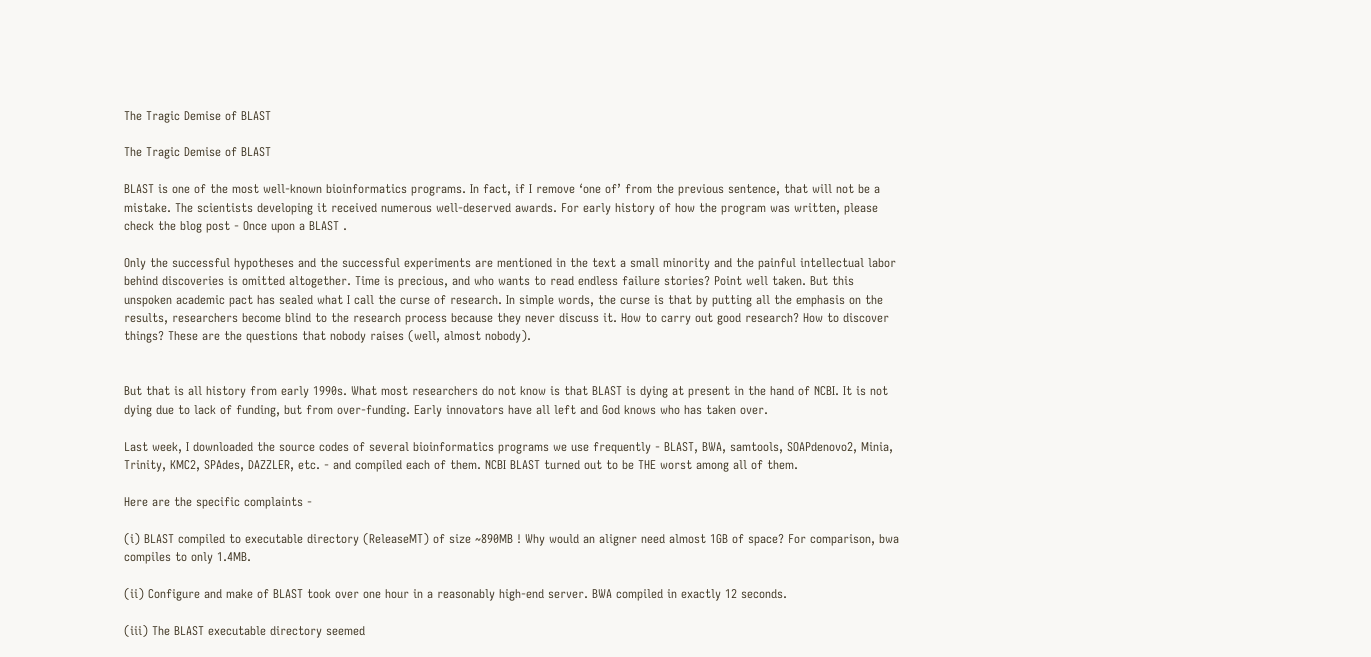The Tragic Demise of BLAST

The Tragic Demise of BLAST

BLAST is one of the most well-known bioinformatics programs. In fact, if I remove ‘one of’ from the previous sentence, that will not be a mistake. The scientists developing it received numerous well-deserved awards. For early history of how the program was written, please check the blog post - Once upon a BLAST .

Only the successful hypotheses and the successful experiments are mentioned in the text a small minority and the painful intellectual labor behind discoveries is omitted altogether. Time is precious, and who wants to read endless failure stories? Point well taken. But this unspoken academic pact has sealed what I call the curse of research. In simple words, the curse is that by putting all the emphasis on the results, researchers become blind to the research process because they never discuss it. How to carry out good research? How to discover things? These are the questions that nobody raises (well, almost nobody).


But that is all history from early 1990s. What most researchers do not know is that BLAST is dying at present in the hand of NCBI. It is not dying due to lack of funding, but from over-funding. Early innovators have all left and God knows who has taken over.

Last week, I downloaded the source codes of several bioinformatics programs we use frequently - BLAST, BWA, samtools, SOAPdenovo2, Minia, Trinity, KMC2, SPAdes, DAZZLER, etc. - and compiled each of them. NCBI BLAST turned out to be THE worst among all of them.

Here are the specific complaints -

(i) BLAST compiled to executable directory (ReleaseMT) of size ~890MB ! Why would an aligner need almost 1GB of space? For comparison, bwa compiles to only 1.4MB.

(ii) Configure and make of BLAST took over one hour in a reasonably high-end server. BWA compiled in exactly 12 seconds.

(iii) The BLAST executable directory seemed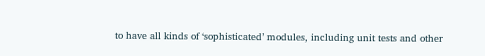to have all kinds of ‘sophisticated’ modules, including unit tests and other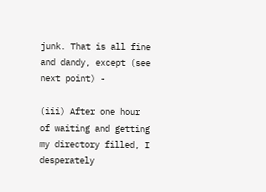junk. That is all fine and dandy, except (see next point) -

(iii) After one hour of waiting and getting my directory filled, I desperately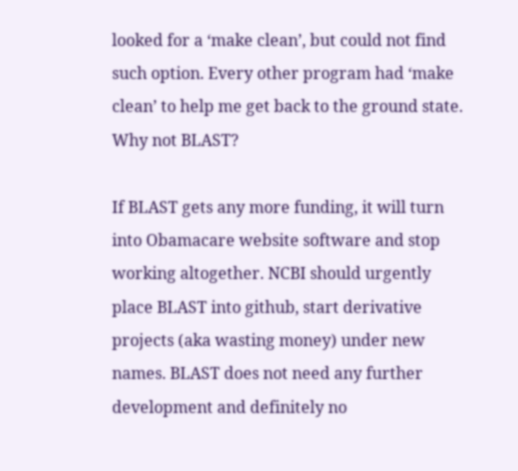looked for a ‘make clean’, but could not find such option. Every other program had ‘make clean’ to help me get back to the ground state. Why not BLAST?

If BLAST gets any more funding, it will turn into Obamacare website software and stop working altogether. NCBI should urgently place BLAST into github, start derivative projects (aka wasting money) under new names. BLAST does not need any further development and definitely no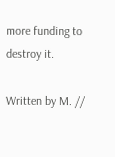more funding to destroy it.

Written by M. //